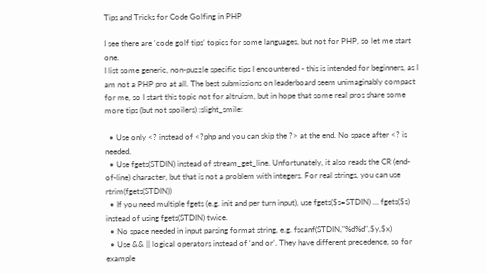Tips and Tricks for Code Golfing in PHP

I see there are ‘code golf tips’ topics for some languages, but not for PHP, so let me start one.
I list some generic, non-puzzle specific tips I encountered - this is intended for beginners, as I am not a PHP pro at all. The best submissions on leaderboard seem unimaginably compact for me, so I start this topic not for altruism, but in hope that some real pros share some more tips (but not spoilers) :slight_smile:

  • Use only <? instead of <?php and you can skip the ?> at the end. No space after <? is needed.
  • Use fgets(STDIN) instead of stream_get_line. Unfortunately, it also reads the CR (end-of-line) character, but that is not a problem with integers. For real strings, you can use rtrim(fgets(STDIN))
  • If you need multiple fgets (e.g. init and per turn input), use fgets($s=STDIN) … fgets($s) instead of using fgets(STDIN) twice.
  • No space needed in input parsing format string, e.g. fscanf(STDIN,"%d%d",$y,$x)
  • Use && || logical operators instead of ‘and or’. They have different precedence, so for example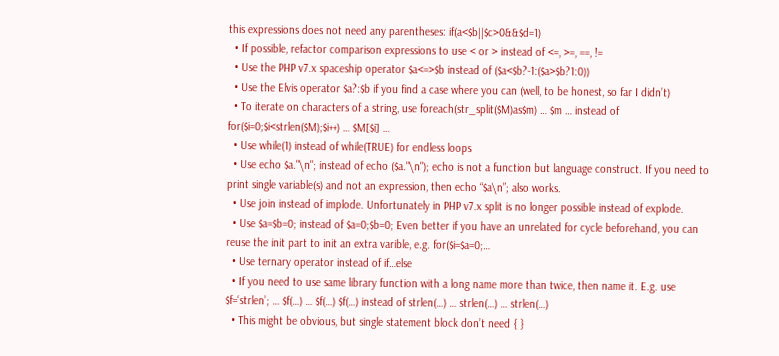this expressions does not need any parentheses: if(a<$b||$c>0&&$d=1)
  • If possible, refactor comparison expressions to use < or > instead of <=, >=, ==, !=
  • Use the PHP v7.x spaceship operator $a<=>$b instead of ($a<$b?-1:($a>$b?1:0))
  • Use the Elvis operator $a?:$b if you find a case where you can (well, to be honest, so far I didn’t)
  • To iterate on characters of a string, use foreach(str_split($M)as$m) … $m … instead of for($i=0;$i<strlen($M);$i++) … $M[$i] …
  • Use while(1) instead of while(TRUE) for endless loops
  • Use echo $a."\n"; instead of echo ($a."\n"); echo is not a function but language construct. If you need to print single variable(s) and not an expression, then echo “$a\n”; also works.
  • Use join instead of implode. Unfortunately in PHP v7.x split is no longer possible instead of explode.
  • Use $a=$b=0; instead of $a=0;$b=0; Even better if you have an unrelated for cycle beforehand, you can reuse the init part to init an extra varible, e.g. for($i=$a=0;…
  • Use ternary operator instead of if…else
  • If you need to use same library function with a long name more than twice, then name it. E.g. use $f=‘strlen’; … $f(…) … $f(…) $f(…) instead of strlen(…) … strlen(…) … strlen(…)
  • This might be obvious, but single statement block don’t need { }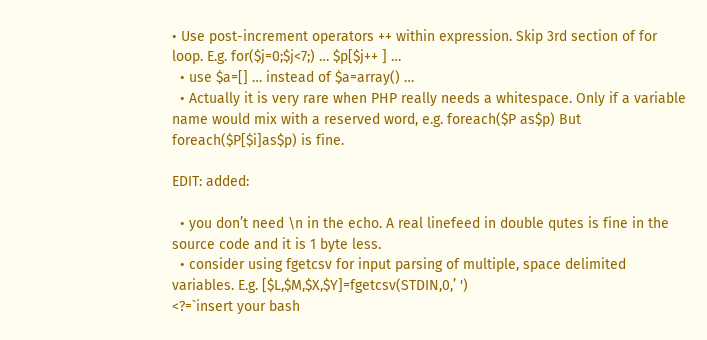• Use post-increment operators ++ within expression. Skip 3rd section of for loop. E.g. for($j=0;$j<7;) … $p[$j++ ] …
  • use $a=[] … instead of $a=array() …
  • Actually it is very rare when PHP really needs a whitespace. Only if a variable name would mix with a reserved word, e.g. foreach($P as$p) But foreach($P[$i]as$p) is fine.

EDIT: added:

  • you don’t need \n in the echo. A real linefeed in double qutes is fine in the source code and it is 1 byte less.
  • consider using fgetcsv for input parsing of multiple, space delimited variables. E.g. [$L,$M,$X,$Y]=fgetcsv(STDIN,0,’ ')
<?=`insert your bash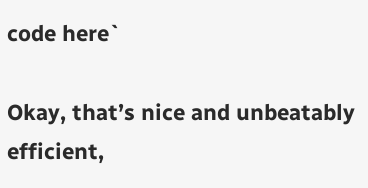code here`

Okay, that’s nice and unbeatably efficient,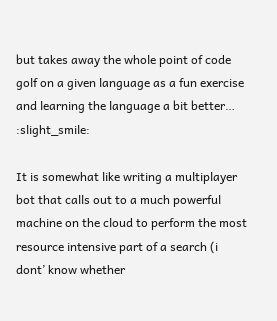but takes away the whole point of code golf on a given language as a fun exercise and learning the language a bit better… :slight_smile:

It is somewhat like writing a multiplayer bot that calls out to a much powerful machine on the cloud to perform the most resource intensive part of a search (i dont’ know whether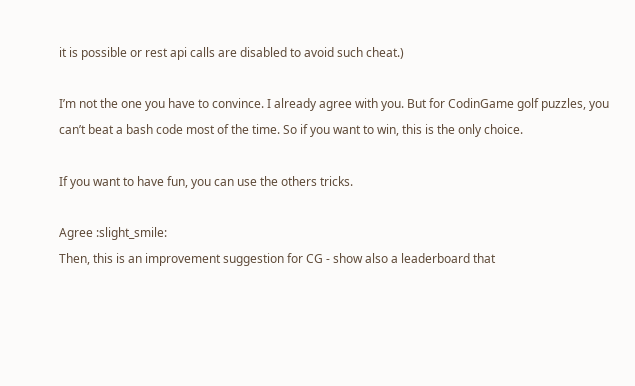it is possible or rest api calls are disabled to avoid such cheat.)

I’m not the one you have to convince. I already agree with you. But for CodinGame golf puzzles, you can’t beat a bash code most of the time. So if you want to win, this is the only choice.

If you want to have fun, you can use the others tricks.

Agree :slight_smile:
Then, this is an improvement suggestion for CG - show also a leaderboard that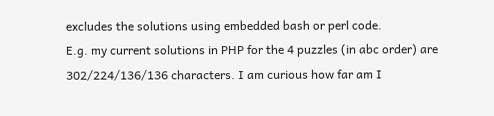excludes the solutions using embedded bash or perl code.
E.g. my current solutions in PHP for the 4 puzzles (in abc order) are 302/224/136/136 characters. I am curious how far am I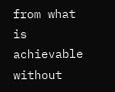from what is achievable without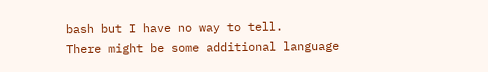bash but I have no way to tell.
There might be some additional language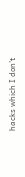hacks which I don’t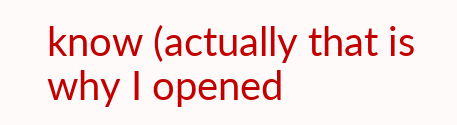know (actually that is why I opened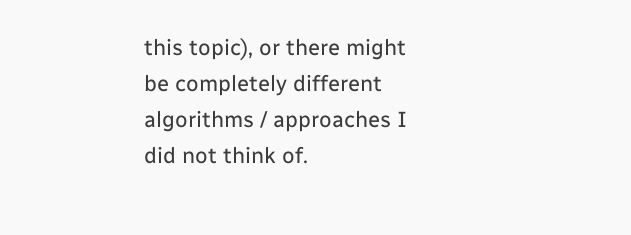this topic), or there might be completely different algorithms / approaches I did not think of.